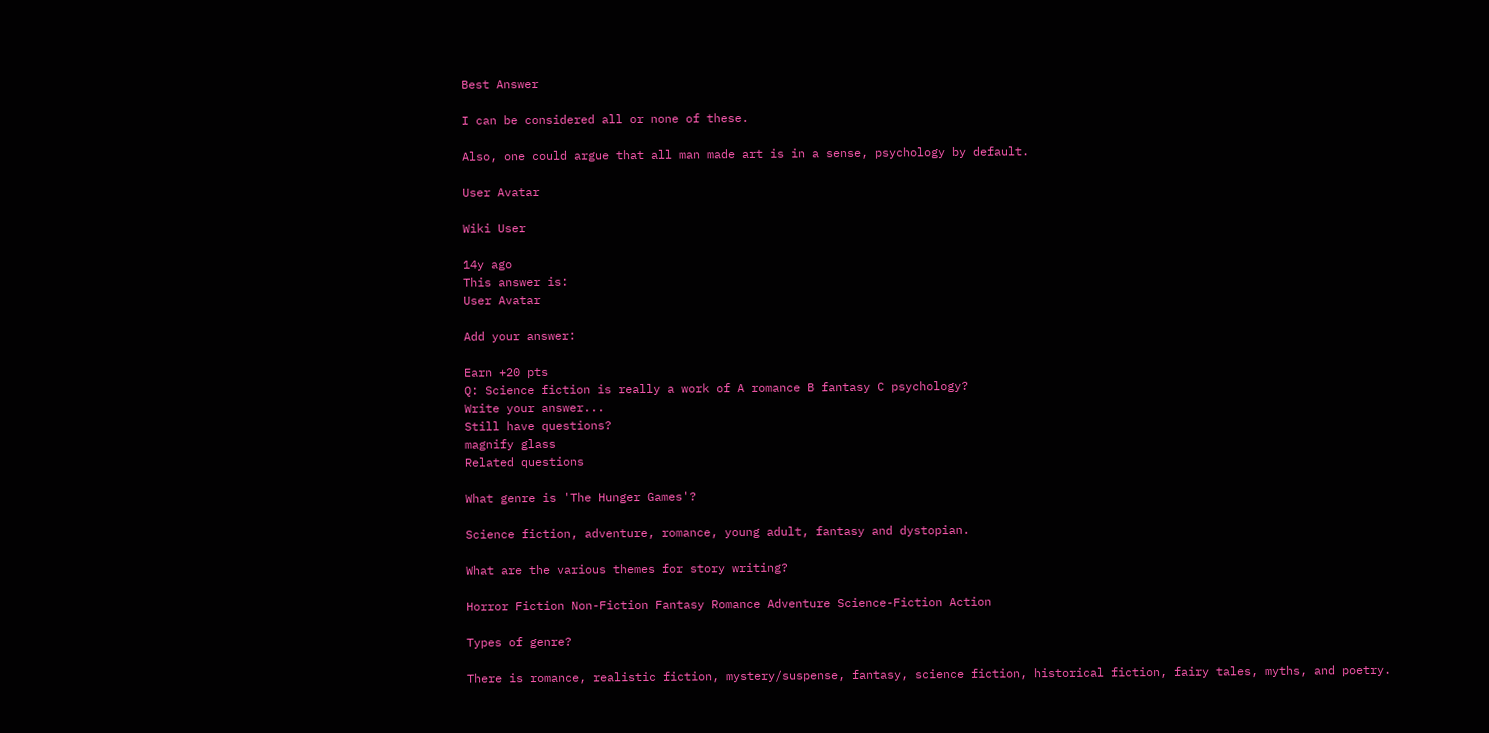Best Answer

I can be considered all or none of these.

Also, one could argue that all man made art is in a sense, psychology by default.

User Avatar

Wiki User

14y ago
This answer is:
User Avatar

Add your answer:

Earn +20 pts
Q: Science fiction is really a work of A romance B fantasy C psychology?
Write your answer...
Still have questions?
magnify glass
Related questions

What genre is 'The Hunger Games'?

Science fiction, adventure, romance, young adult, fantasy and dystopian.

What are the various themes for story writing?

Horror Fiction Non-Fiction Fantasy Romance Adventure Science-Fiction Action

Types of genre?

There is romance, realistic fiction, mystery/suspense, fantasy, science fiction, historical fiction, fairy tales, myths, and poetry.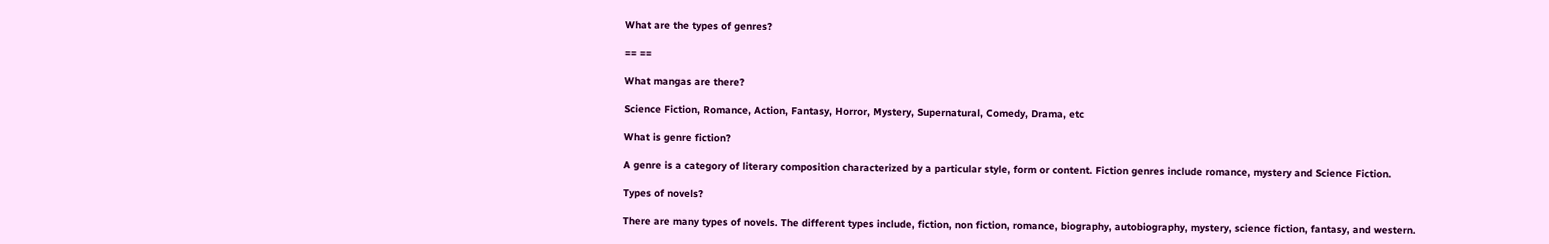What are the types of genres?

== ==

What mangas are there?

Science Fiction, Romance, Action, Fantasy, Horror, Mystery, Supernatural, Comedy, Drama, etc

What is genre fiction?

A genre is a category of literary composition characterized by a particular style, form or content. Fiction genres include romance, mystery and Science Fiction.

Types of novels?

There are many types of novels. The different types include, fiction, non fiction, romance, biography, autobiography, mystery, science fiction, fantasy, and western.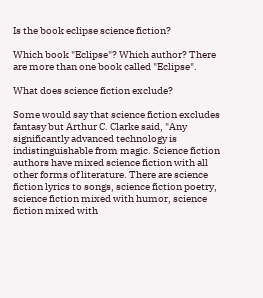Is the book eclipse science fiction?

Which book "Eclipse"? Which author? There are more than one book called "Eclipse".

What does science fiction exclude?

Some would say that science fiction excludes fantasy but Arthur C. Clarke said, "Any significantly advanced technology is indistinguishable from magic. Science fiction authors have mixed science fiction with all other forms of literature. There are science fiction lyrics to songs, science fiction poetry, science fiction mixed with humor, science fiction mixed with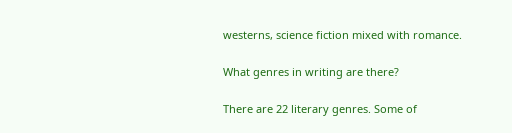westerns, science fiction mixed with romance.

What genres in writing are there?

There are 22 literary genres. Some of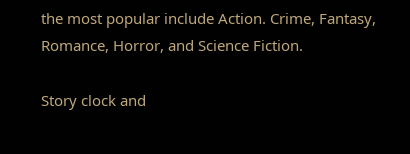the most popular include Action. Crime, Fantasy, Romance, Horror, and Science Fiction.

Story clock and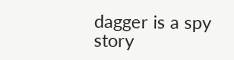dagger is a spy story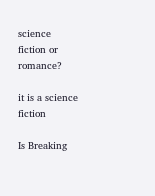science fiction or romance?

it is a science fiction

Is Breaking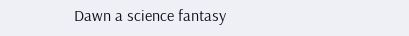Dawn a science fantasy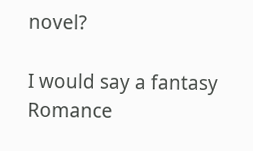novel?

I would say a fantasy Romance